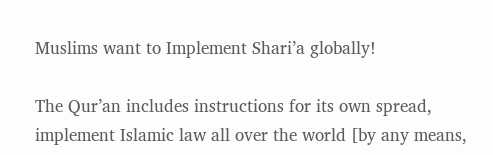Muslims want to Implement Shari’a globally!

The Qur’an includes instructions for its own spread, implement Islamic law all over the world [by any means,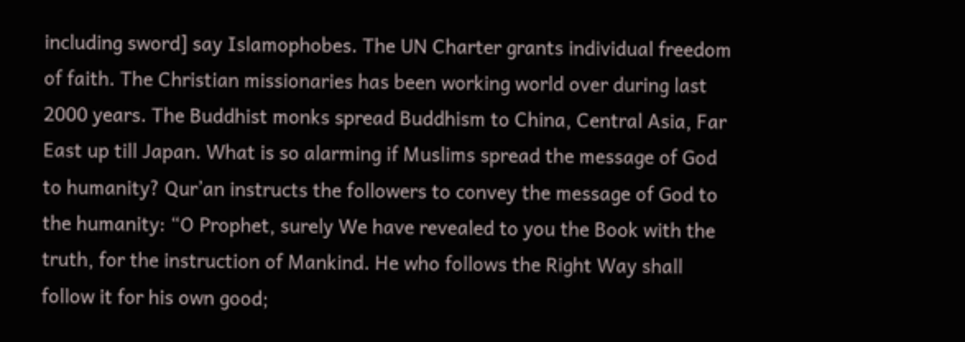including sword] say Islamophobes. The UN Charter grants individual freedom of faith. The Christian missionaries has been working world over during last 2000 years. The Buddhist monks spread Buddhism to China, Central Asia, Far East up till Japan. What is so alarming if Muslims spread the message of God to humanity? Qur’an instructs the followers to convey the message of God to the humanity: “O Prophet, surely We have revealed to you the Book with the truth, for the instruction of Mankind. He who follows the Right Way shall follow it for his own good;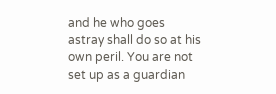and he who goes astray shall do so at his own peril. You are not set up as a guardian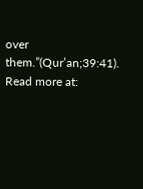over them.”(Qur’an;39:41). Read more at: